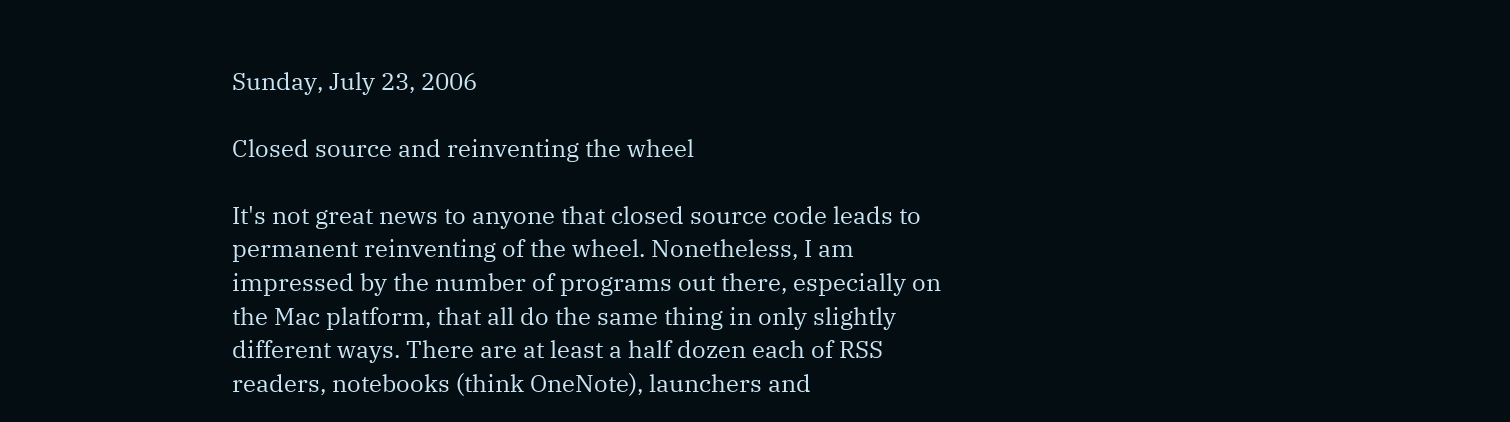Sunday, July 23, 2006

Closed source and reinventing the wheel

It's not great news to anyone that closed source code leads to permanent reinventing of the wheel. Nonetheless, I am impressed by the number of programs out there, especially on the Mac platform, that all do the same thing in only slightly different ways. There are at least a half dozen each of RSS readers, notebooks (think OneNote), launchers and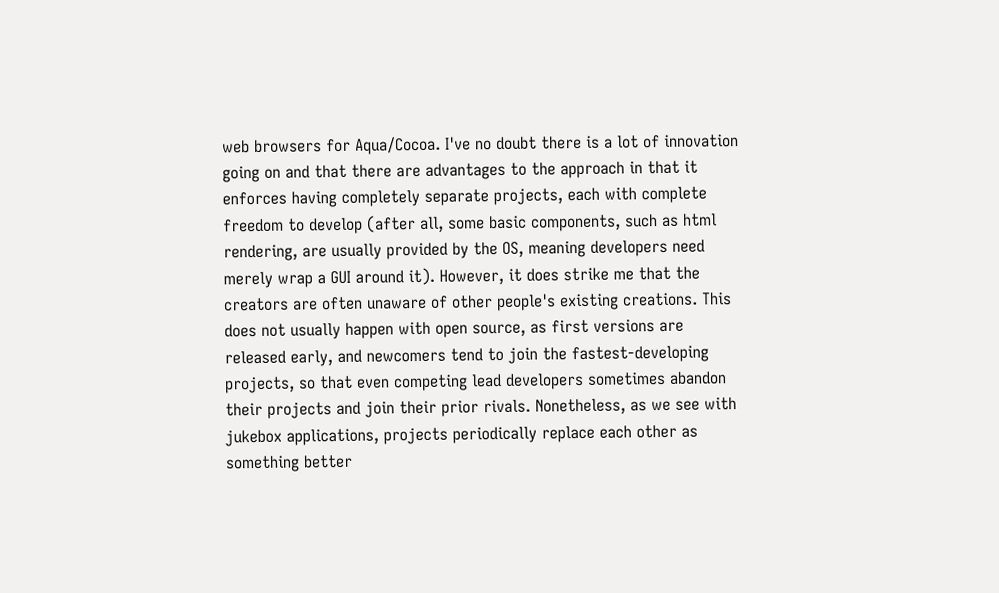web browsers for Aqua/Cocoa. I've no doubt there is a lot of innovation going on and that there are advantages to the approach in that it enforces having completely separate projects, each with complete freedom to develop (after all, some basic components, such as html rendering, are usually provided by the OS, meaning developers need merely wrap a GUI around it). However, it does strike me that the creators are often unaware of other people's existing creations. This does not usually happen with open source, as first versions are released early, and newcomers tend to join the fastest-developing projects, so that even competing lead developers sometimes abandon their projects and join their prior rivals. Nonetheless, as we see with jukebox applications, projects periodically replace each other as something better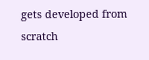gets developed from scratch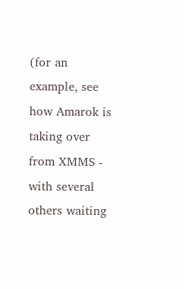(for an example, see how Amarok is taking over from XMMS - with several others waiting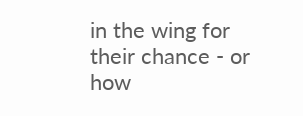in the wing for their chance - or how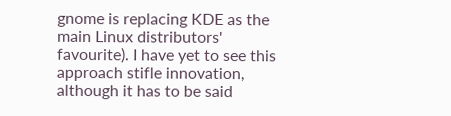gnome is replacing KDE as the main Linux distributors' favourite). I have yet to see this approach stifle innovation, although it has to be said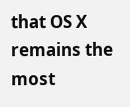that OS X remains the most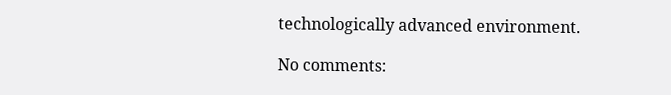technologically advanced environment.

No comments: